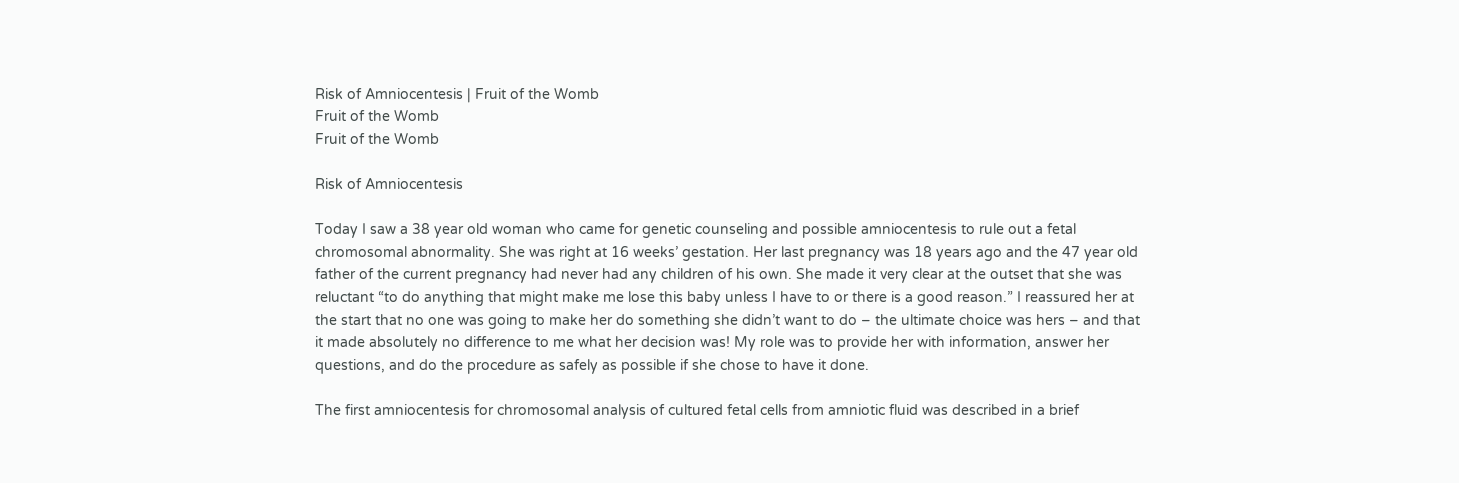Risk of Amniocentesis | Fruit of the Womb
Fruit of the Womb
Fruit of the Womb

Risk of Amniocentesis

Today I saw a 38 year old woman who came for genetic counseling and possible amniocentesis to rule out a fetal chromosomal abnormality. She was right at 16 weeks’ gestation. Her last pregnancy was 18 years ago and the 47 year old father of the current pregnancy had never had any children of his own. She made it very clear at the outset that she was reluctant “to do anything that might make me lose this baby unless I have to or there is a good reason.” I reassured her at the start that no one was going to make her do something she didn’t want to do – the ultimate choice was hers – and that it made absolutely no difference to me what her decision was! My role was to provide her with information, answer her questions, and do the procedure as safely as possible if she chose to have it done.

The first amniocentesis for chromosomal analysis of cultured fetal cells from amniotic fluid was described in a brief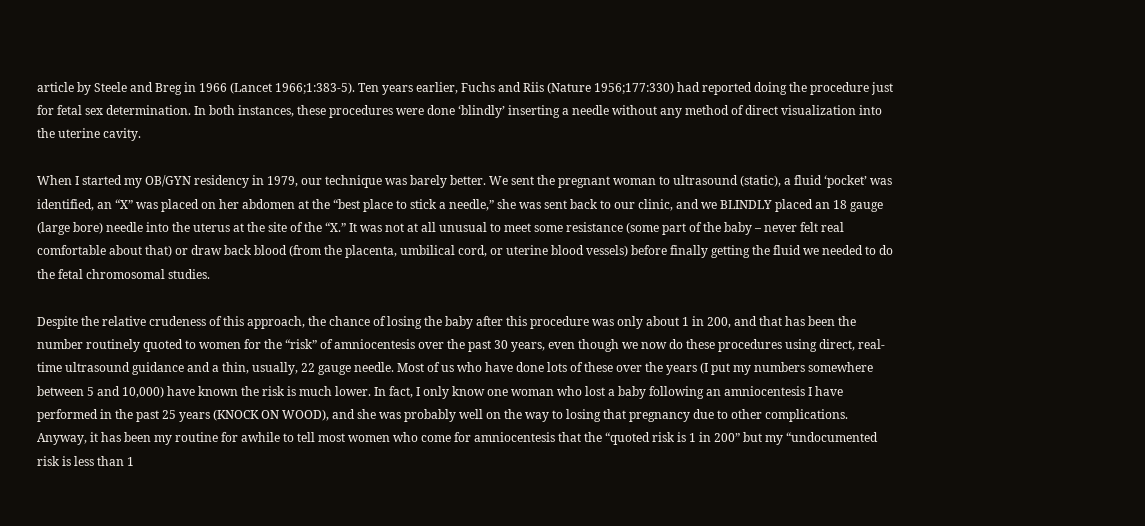article by Steele and Breg in 1966 (Lancet 1966;1:383-5). Ten years earlier, Fuchs and Riis (Nature 1956;177:330) had reported doing the procedure just for fetal sex determination. In both instances, these procedures were done ‘blindly’ inserting a needle without any method of direct visualization into the uterine cavity.

When I started my OB/GYN residency in 1979, our technique was barely better. We sent the pregnant woman to ultrasound (static), a fluid ‘pocket’ was identified, an “X” was placed on her abdomen at the “best place to stick a needle,” she was sent back to our clinic, and we BLINDLY placed an 18 gauge (large bore) needle into the uterus at the site of the “X.” It was not at all unusual to meet some resistance (some part of the baby – never felt real comfortable about that) or draw back blood (from the placenta, umbilical cord, or uterine blood vessels) before finally getting the fluid we needed to do the fetal chromosomal studies.

Despite the relative crudeness of this approach, the chance of losing the baby after this procedure was only about 1 in 200, and that has been the number routinely quoted to women for the “risk” of amniocentesis over the past 30 years, even though we now do these procedures using direct, real-time ultrasound guidance and a thin, usually, 22 gauge needle. Most of us who have done lots of these over the years (I put my numbers somewhere between 5 and 10,000) have known the risk is much lower. In fact, I only know one woman who lost a baby following an amniocentesis I have performed in the past 25 years (KNOCK ON WOOD), and she was probably well on the way to losing that pregnancy due to other complications. Anyway, it has been my routine for awhile to tell most women who come for amniocentesis that the “quoted risk is 1 in 200” but my “undocumented risk is less than 1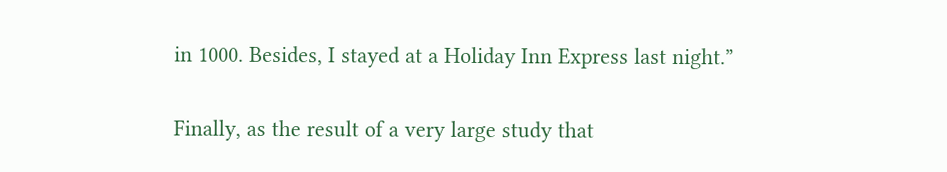in 1000. Besides, I stayed at a Holiday Inn Express last night.”

Finally, as the result of a very large study that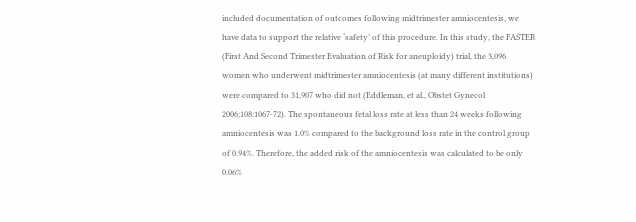included documentation of outcomes following midtrimester amniocentesis, we have data to support the relative ‘safety’ of this procedure. In this study, the FASTER (First And Second Trimester Evaluation of Risk for aneuploidy) trial, the 3,096 women who underwent midtrimester amniocentesis (at many different institutions) were compared to 31,907 who did not (Eddleman, et al., Obstet Gynecol 2006;108:1067-72). The spontaneous fetal loss rate at less than 24 weeks following amniocentesis was 1.0% compared to the background loss rate in the control group of 0.94%. Therefore, the added risk of the amniocentesis was calculated to be only 0.06%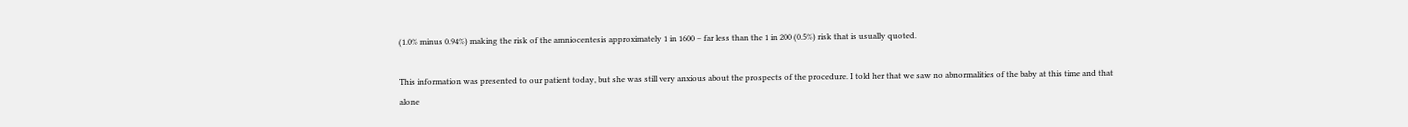(1.0% minus 0.94%) making the risk of the amniocentesis approximately 1 in 1600 – far less than the 1 in 200 (0.5%) risk that is usually quoted.

This information was presented to our patient today, but she was still very anxious about the prospects of the procedure. I told her that we saw no abnormalities of the baby at this time and that alone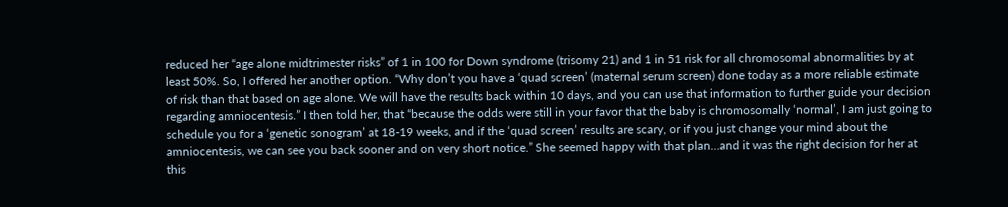reduced her “age alone midtrimester risks” of 1 in 100 for Down syndrome (trisomy 21) and 1 in 51 risk for all chromosomal abnormalities by at least 50%. So, I offered her another option. “Why don’t you have a ‘quad screen’ (maternal serum screen) done today as a more reliable estimate of risk than that based on age alone. We will have the results back within 10 days, and you can use that information to further guide your decision regarding amniocentesis.” I then told her, that “because the odds were still in your favor that the baby is chromosomally ‘normal’, I am just going to schedule you for a ‘genetic sonogram’ at 18-19 weeks, and if the ‘quad screen’ results are scary, or if you just change your mind about the amniocentesis, we can see you back sooner and on very short notice.” She seemed happy with that plan…and it was the right decision for her at this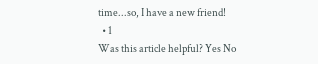time...so, I have a new friend!
  • 1
Was this article helpful? Yes No